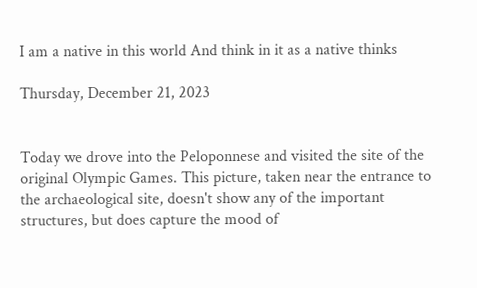I am a native in this world And think in it as a native thinks

Thursday, December 21, 2023


Today we drove into the Peloponnese and visited the site of the original Olympic Games. This picture, taken near the entrance to the archaeological site, doesn't show any of the important structures, but does capture the mood of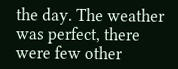the day. The weather was perfect, there were few other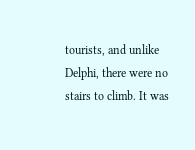tourists, and unlike Delphi, there were no stairs to climb. It was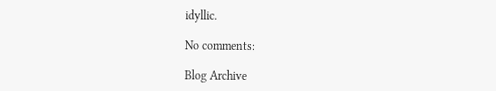idyllic.

No comments:

Blog Archive